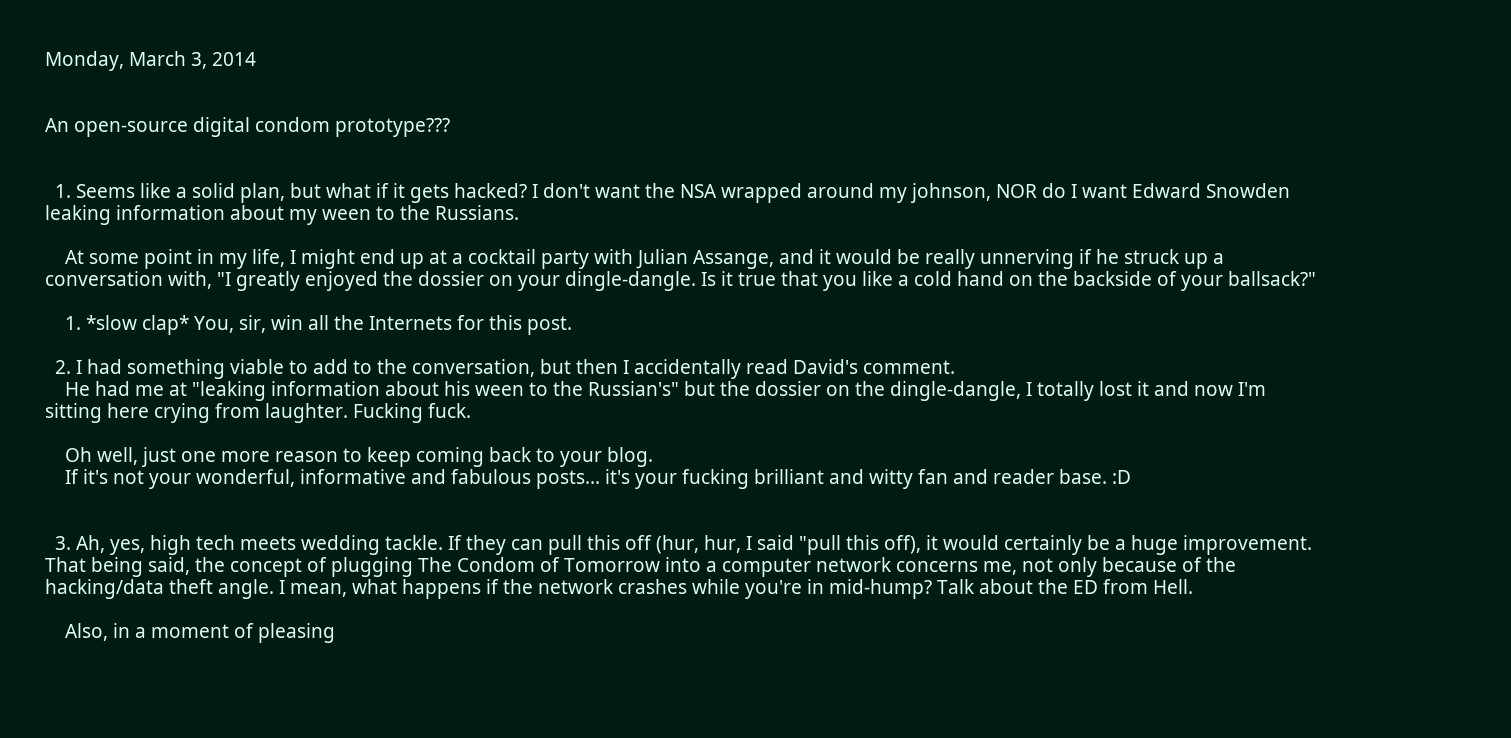Monday, March 3, 2014


An open-source digital condom prototype???


  1. Seems like a solid plan, but what if it gets hacked? I don't want the NSA wrapped around my johnson, NOR do I want Edward Snowden leaking information about my ween to the Russians.

    At some point in my life, I might end up at a cocktail party with Julian Assange, and it would be really unnerving if he struck up a conversation with, "I greatly enjoyed the dossier on your dingle-dangle. Is it true that you like a cold hand on the backside of your ballsack?"

    1. *slow clap* You, sir, win all the Internets for this post.

  2. I had something viable to add to the conversation, but then I accidentally read David's comment.
    He had me at "leaking information about his ween to the Russian's" but the dossier on the dingle-dangle, I totally lost it and now I'm sitting here crying from laughter. Fucking fuck.

    Oh well, just one more reason to keep coming back to your blog.
    If it's not your wonderful, informative and fabulous posts... it's your fucking brilliant and witty fan and reader base. :D


  3. Ah, yes, high tech meets wedding tackle. If they can pull this off (hur, hur, I said "pull this off), it would certainly be a huge improvement. That being said, the concept of plugging The Condom of Tomorrow into a computer network concerns me, not only because of the hacking/data theft angle. I mean, what happens if the network crashes while you're in mid-hump? Talk about the ED from Hell.

    Also, in a moment of pleasing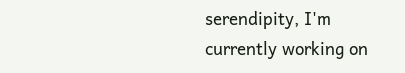serendipity, I'm currently working on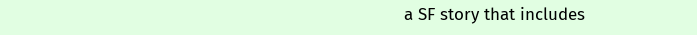a SF story that includes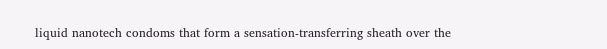liquid nanotech condoms that form a sensation-transferring sheath over the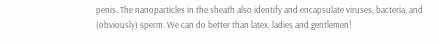penis. The nanoparticles in the sheath also identify and encapsulate viruses, bacteria, and (obviously) sperm. We can do better than latex, ladies and gentlemen!